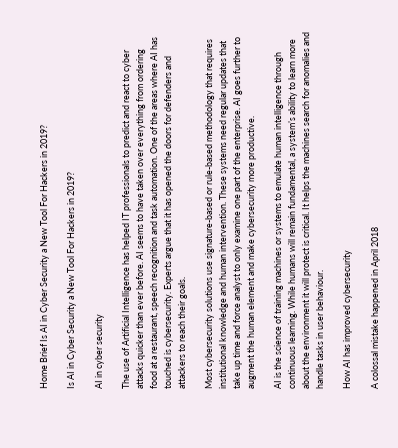Home Brief Is AI in Cyber Security a New Tool For Hackers in 2019?

Is AI in Cyber Security a New Tool For Hackers in 2019?

AI in cyber security

The use of Artificial Intelligence has helped IT professionals to predict and react to cyber attacks quicker than ever before. AI seems to have taken over everything from ordering food at a restaurant, speech recognition and task automation. One of the areas where AI has touched is cybersecurity. Experts argue that it has opened the doors for defenders and attackers to reach their goals.

Most cybersecurity solutions use signature-based or rule-based methodology that requires institutional knowledge and human intervention. These systems need regular updates that take up time and force analyst to only examine one part of the enterprise. AI goes further to augment the human element and make cybersecurity more productive.

AI is the science of training machines or systems to emulate human intelligence through continuous learning. While humans will remain fundamental, a system’s ability to learn more about the environment it will protect is critical. It helps the machines search for anomalies and handle tasks in user behaviour.

How AI has improved cybersecurity

A colossal mistake happened in April 2018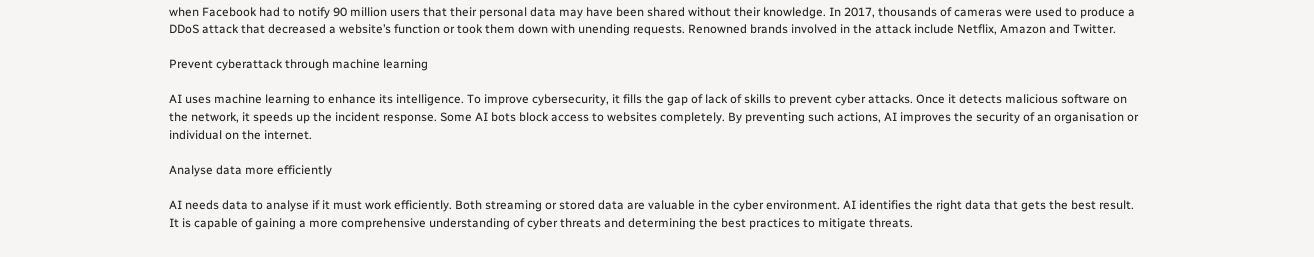when Facebook had to notify 90 million users that their personal data may have been shared without their knowledge. In 2017, thousands of cameras were used to produce a DDoS attack that decreased a website’s function or took them down with unending requests. Renowned brands involved in the attack include Netflix, Amazon and Twitter.

Prevent cyberattack through machine learning

AI uses machine learning to enhance its intelligence. To improve cybersecurity, it fills the gap of lack of skills to prevent cyber attacks. Once it detects malicious software on the network, it speeds up the incident response. Some AI bots block access to websites completely. By preventing such actions, AI improves the security of an organisation or individual on the internet.

Analyse data more efficiently

AI needs data to analyse if it must work efficiently. Both streaming or stored data are valuable in the cyber environment. AI identifies the right data that gets the best result. It is capable of gaining a more comprehensive understanding of cyber threats and determining the best practices to mitigate threats.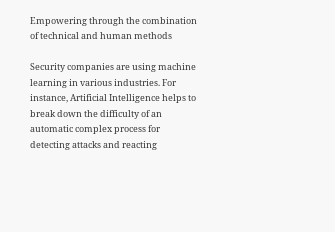Empowering through the combination of technical and human methods

Security companies are using machine learning in various industries. For instance, Artificial Intelligence helps to break down the difficulty of an automatic complex process for detecting attacks and reacting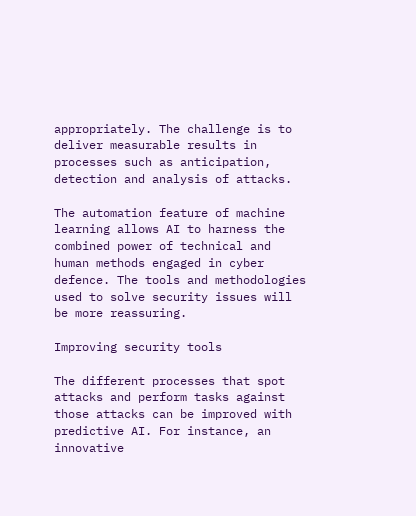appropriately. The challenge is to deliver measurable results in processes such as anticipation, detection and analysis of attacks.

The automation feature of machine learning allows AI to harness the combined power of technical and human methods engaged in cyber defence. The tools and methodologies used to solve security issues will be more reassuring.

Improving security tools

The different processes that spot attacks and perform tasks against those attacks can be improved with predictive AI. For instance, an innovative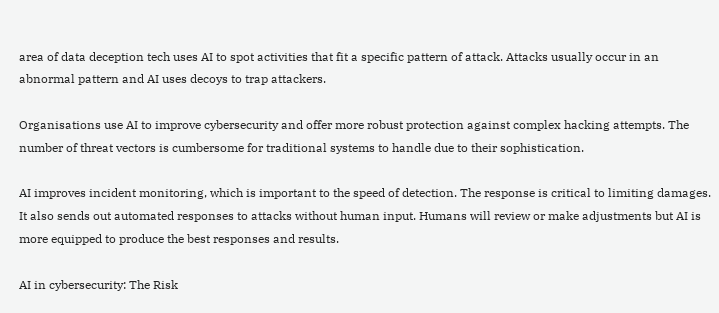area of data deception tech uses AI to spot activities that fit a specific pattern of attack. Attacks usually occur in an abnormal pattern and AI uses decoys to trap attackers.

Organisations use AI to improve cybersecurity and offer more robust protection against complex hacking attempts. The number of threat vectors is cumbersome for traditional systems to handle due to their sophistication.

AI improves incident monitoring, which is important to the speed of detection. The response is critical to limiting damages. It also sends out automated responses to attacks without human input. Humans will review or make adjustments but AI is more equipped to produce the best responses and results.

AI in cybersecurity: The Risk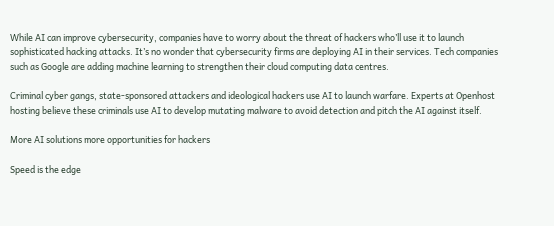While AI can improve cybersecurity, companies have to worry about the threat of hackers who’ll use it to launch sophisticated hacking attacks. It’s no wonder that cybersecurity firms are deploying AI in their services. Tech companies such as Google are adding machine learning to strengthen their cloud computing data centres.

Criminal cyber gangs, state-sponsored attackers and ideological hackers use AI to launch warfare. Experts at Openhost hosting believe these criminals use AI to develop mutating malware to avoid detection and pitch the AI against itself.

More AI solutions more opportunities for hackers

Speed is the edge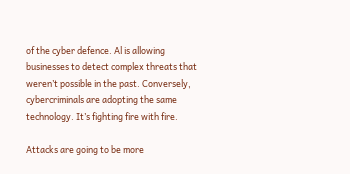of the cyber defence. Al is allowing businesses to detect complex threats that weren’t possible in the past. Conversely, cybercriminals are adopting the same technology. It’s fighting fire with fire.

Attacks are going to be more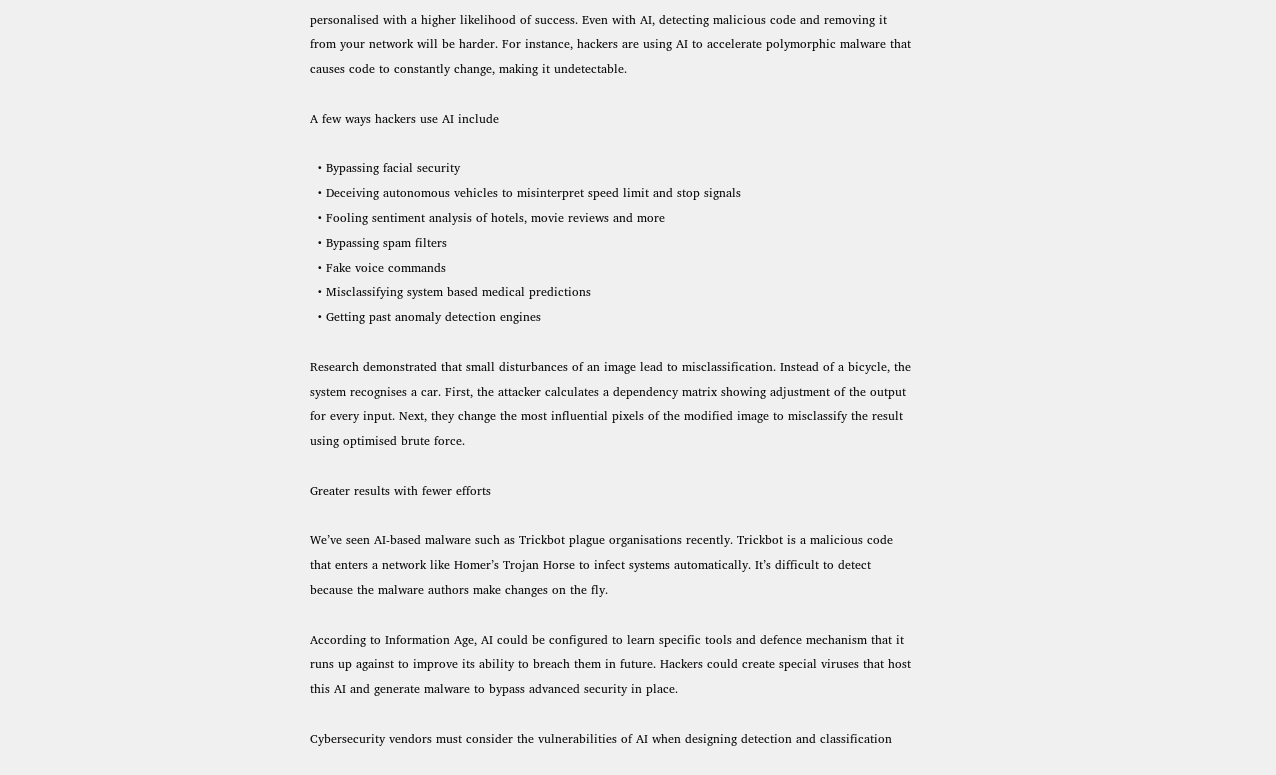personalised with a higher likelihood of success. Even with AI, detecting malicious code and removing it from your network will be harder. For instance, hackers are using AI to accelerate polymorphic malware that causes code to constantly change, making it undetectable.

A few ways hackers use AI include

  • Bypassing facial security
  • Deceiving autonomous vehicles to misinterpret speed limit and stop signals
  • Fooling sentiment analysis of hotels, movie reviews and more
  • Bypassing spam filters
  • Fake voice commands
  • Misclassifying system based medical predictions
  • Getting past anomaly detection engines

Research demonstrated that small disturbances of an image lead to misclassification. Instead of a bicycle, the system recognises a car. First, the attacker calculates a dependency matrix showing adjustment of the output for every input. Next, they change the most influential pixels of the modified image to misclassify the result using optimised brute force.

Greater results with fewer efforts

We’ve seen AI-based malware such as Trickbot plague organisations recently. Trickbot is a malicious code that enters a network like Homer’s Trojan Horse to infect systems automatically. It’s difficult to detect because the malware authors make changes on the fly.

According to Information Age, AI could be configured to learn specific tools and defence mechanism that it runs up against to improve its ability to breach them in future. Hackers could create special viruses that host this AI and generate malware to bypass advanced security in place.

Cybersecurity vendors must consider the vulnerabilities of AI when designing detection and classification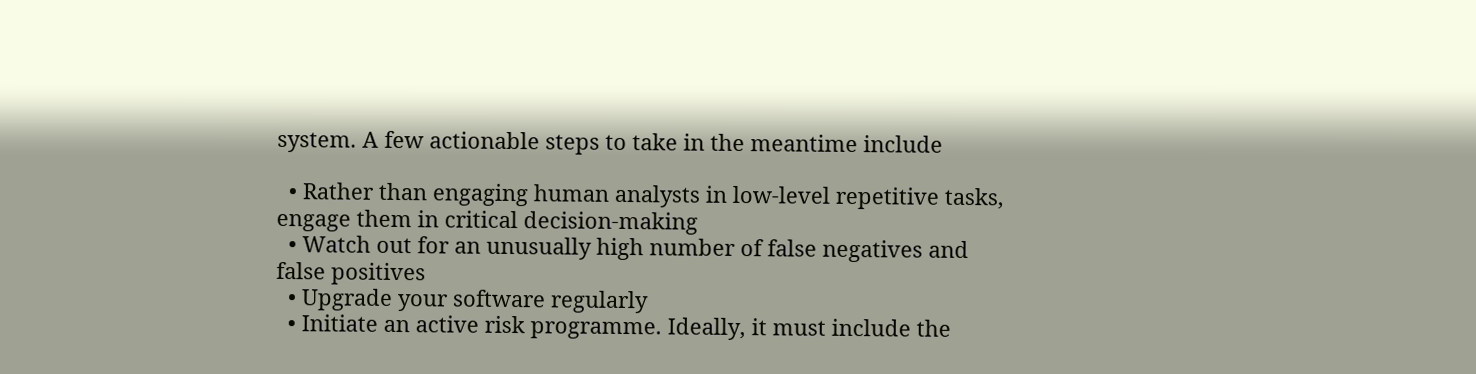system. A few actionable steps to take in the meantime include

  • Rather than engaging human analysts in low-level repetitive tasks, engage them in critical decision-making
  • Watch out for an unusually high number of false negatives and false positives
  • Upgrade your software regularly
  • Initiate an active risk programme. Ideally, it must include the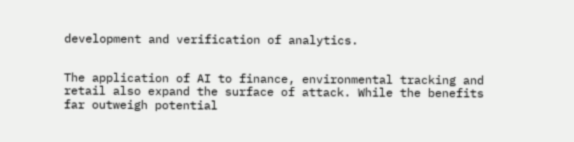development and verification of analytics.


The application of AI to finance, environmental tracking and retail also expand the surface of attack. While the benefits far outweigh potential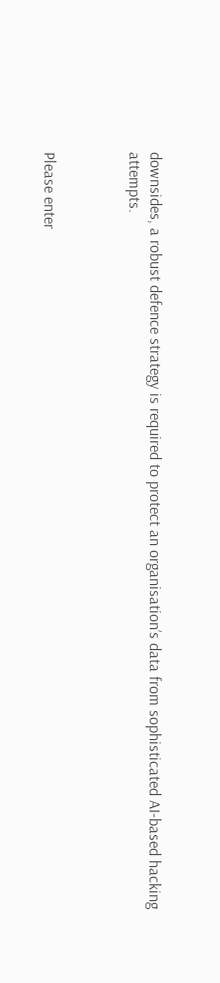downsides, a robust defence strategy is required to protect an organisation’s data from sophisticated AI-based hacking attempts.



Please enter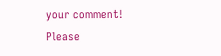your comment!
Please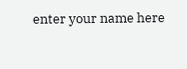enter your name here